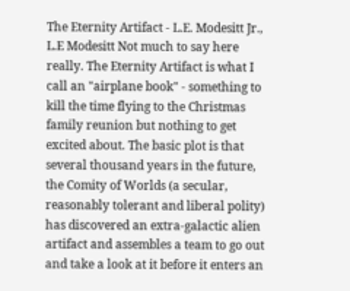The Eternity Artifact - L.E. Modesitt Jr., L.E Modesitt Not much to say here really. The Eternity Artifact is what I call an "airplane book" - something to kill the time flying to the Christmas family reunion but nothing to get excited about. The basic plot is that several thousand years in the future, the Comity of Worlds (a secular, reasonably tolerant and liberal polity) has discovered an extra-galactic alien artifact and assembles a team to go out and take a look at it before it enters an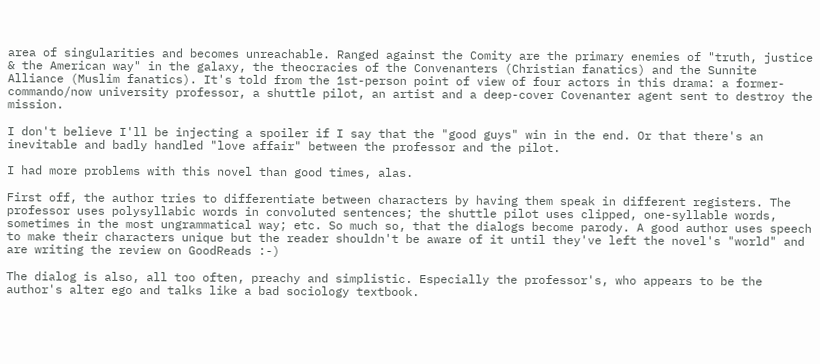area of singularities and becomes unreachable. Ranged against the Comity are the primary enemies of "truth, justice & the American way" in the galaxy, the theocracies of the Convenanters (Christian fanatics) and the Sunnite Alliance (Muslim fanatics). It's told from the 1st-person point of view of four actors in this drama: a former-commando/now university professor, a shuttle pilot, an artist and a deep-cover Covenanter agent sent to destroy the mission.

I don't believe I'll be injecting a spoiler if I say that the "good guys" win in the end. Or that there's an inevitable and badly handled "love affair" between the professor and the pilot.

I had more problems with this novel than good times, alas.

First off, the author tries to differentiate between characters by having them speak in different registers. The professor uses polysyllabic words in convoluted sentences; the shuttle pilot uses clipped, one-syllable words, sometimes in the most ungrammatical way; etc. So much so, that the dialogs become parody. A good author uses speech to make their characters unique but the reader shouldn't be aware of it until they've left the novel's "world" and are writing the review on GoodReads :-)

The dialog is also, all too often, preachy and simplistic. Especially the professor's, who appears to be the author's alter ego and talks like a bad sociology textbook.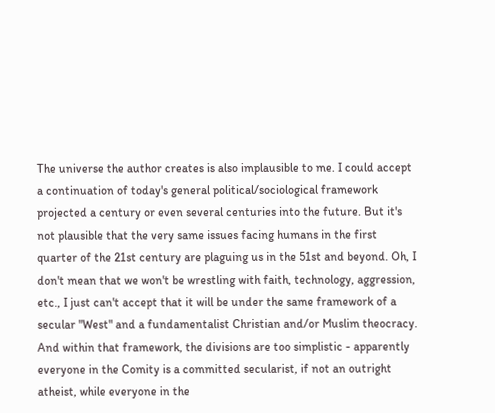The universe the author creates is also implausible to me. I could accept a continuation of today's general political/sociological framework projected a century or even several centuries into the future. But it's not plausible that the very same issues facing humans in the first quarter of the 21st century are plaguing us in the 51st and beyond. Oh, I don't mean that we won't be wrestling with faith, technology, aggression, etc., I just can't accept that it will be under the same framework of a secular "West" and a fundamentalist Christian and/or Muslim theocracy. And within that framework, the divisions are too simplistic - apparently everyone in the Comity is a committed secularist, if not an outright atheist, while everyone in the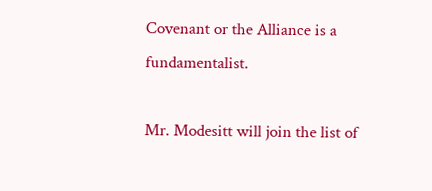Covenant or the Alliance is a fundamentalist.

Mr. Modesitt will join the list of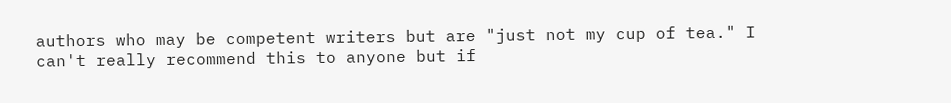authors who may be competent writers but are "just not my cup of tea." I can't really recommend this to anyone but if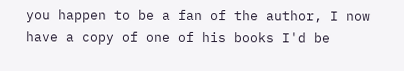you happen to be a fan of the author, I now have a copy of one of his books I'd be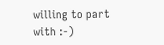willing to part with :-)